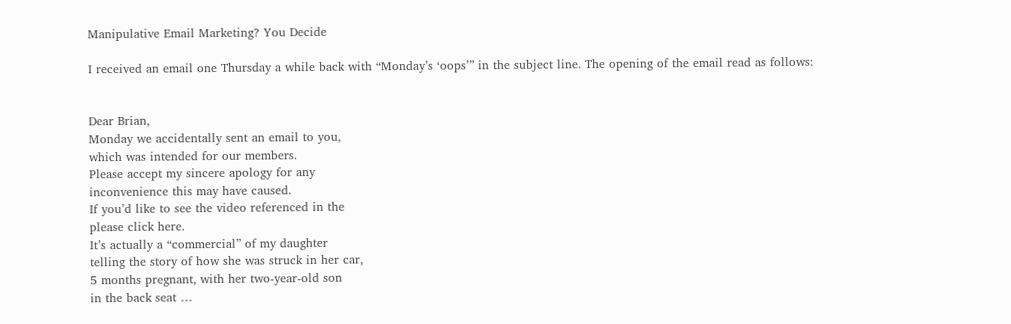Manipulative Email Marketing? You Decide

I received an email one Thursday a while back with “Monday’s ‘oops’” in the subject line. The opening of the email read as follows:


Dear Brian,
Monday we accidentally sent an email to you,
which was intended for our members.
Please accept my sincere apology for any
inconvenience this may have caused.
If you’d like to see the video referenced in the
please click here.
It’s actually a “commercial” of my daughter
telling the story of how she was struck in her car,
5 months pregnant, with her two-year-old son
in the back seat …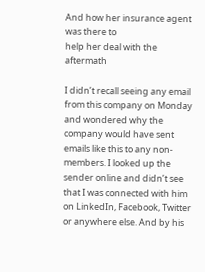And how her insurance agent was there to
help her deal with the aftermath

I didn’t recall seeing any email from this company on Monday and wondered why the company would have sent emails like this to any non-members. I looked up the sender online and didn’t see that I was connected with him on LinkedIn, Facebook, Twitter or anywhere else. And by his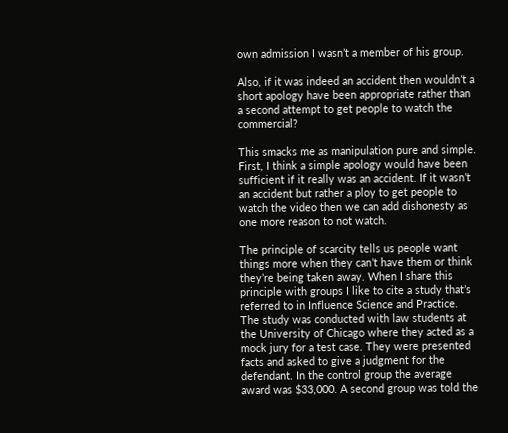own admission I wasn’t a member of his group.

Also, if it was indeed an accident then wouldn’t a short apology have been appropriate rather than a second attempt to get people to watch the commercial?

This smacks me as manipulation pure and simple. First, I think a simple apology would have been sufficient if it really was an accident. If it wasn’t an accident but rather a ploy to get people to watch the video then we can add dishonesty as one more reason to not watch.

The principle of scarcity tells us people want things more when they can’t have them or think they’re being taken away. When I share this principle with groups I like to cite a study that’s referred to in Influence Science and Practice. The study was conducted with law students at the University of Chicago where they acted as a mock jury for a test case. They were presented facts and asked to give a judgment for the defendant. In the control group the average award was $33,000. A second group was told the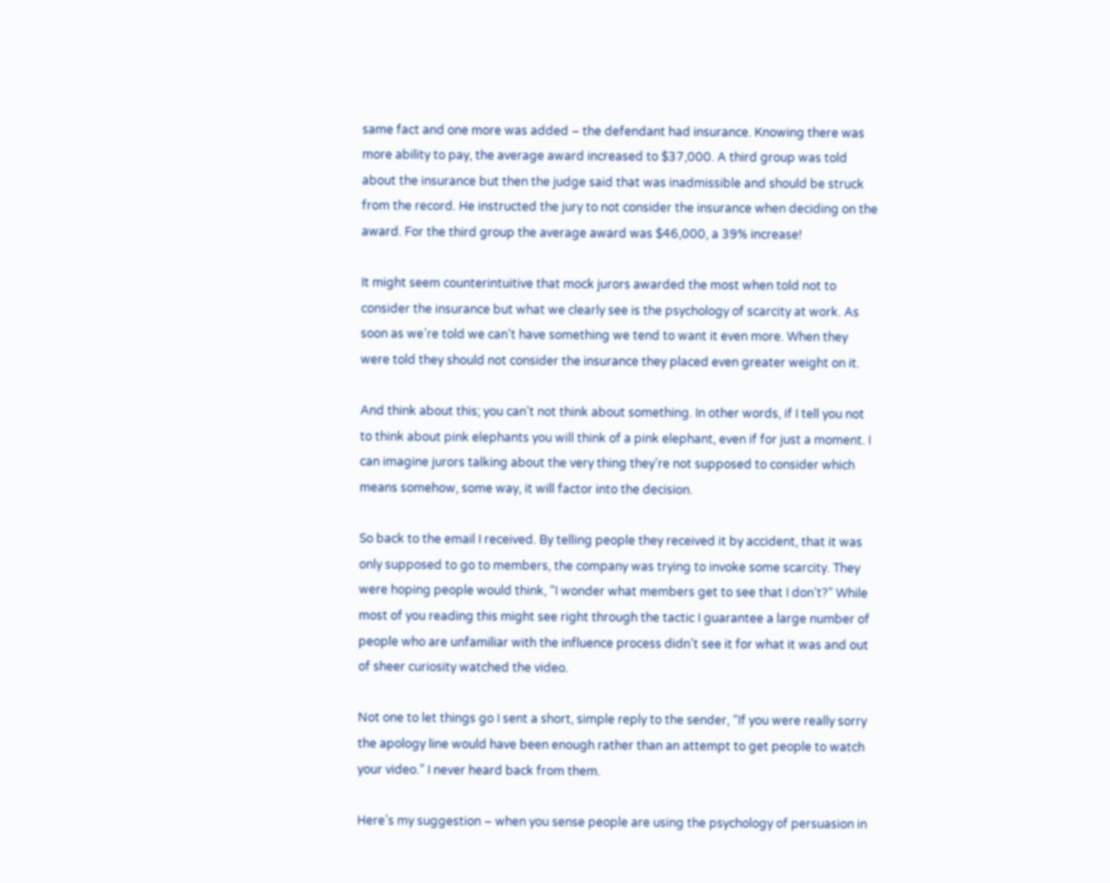same fact and one more was added – the defendant had insurance. Knowing there was more ability to pay, the average award increased to $37,000. A third group was told about the insurance but then the judge said that was inadmissible and should be struck from the record. He instructed the jury to not consider the insurance when deciding on the award. For the third group the average award was $46,000, a 39% increase!

It might seem counterintuitive that mock jurors awarded the most when told not to consider the insurance but what we clearly see is the psychology of scarcity at work. As soon as we’re told we can’t have something we tend to want it even more. When they were told they should not consider the insurance they placed even greater weight on it.

And think about this; you can’t not think about something. In other words, if I tell you not to think about pink elephants you will think of a pink elephant, even if for just a moment. I can imagine jurors talking about the very thing they’re not supposed to consider which means somehow, some way, it will factor into the decision.

So back to the email I received. By telling people they received it by accident, that it was only supposed to go to members, the company was trying to invoke some scarcity. They were hoping people would think, “I wonder what members get to see that I don’t?” While most of you reading this might see right through the tactic I guarantee a large number of people who are unfamiliar with the influence process didn’t see it for what it was and out of sheer curiosity watched the video.

Not one to let things go I sent a short, simple reply to the sender, “If you were really sorry the apology line would have been enough rather than an attempt to get people to watch your video.” I never heard back from them.

Here’s my suggestion – when you sense people are using the psychology of persuasion in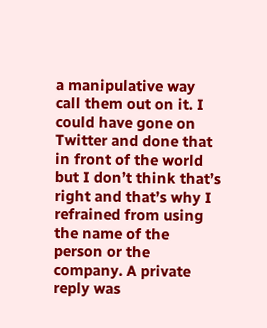a manipulative way call them out on it. I could have gone on Twitter and done that in front of the world but I don’t think that’s right and that’s why I refrained from using the name of the person or the company. A private reply was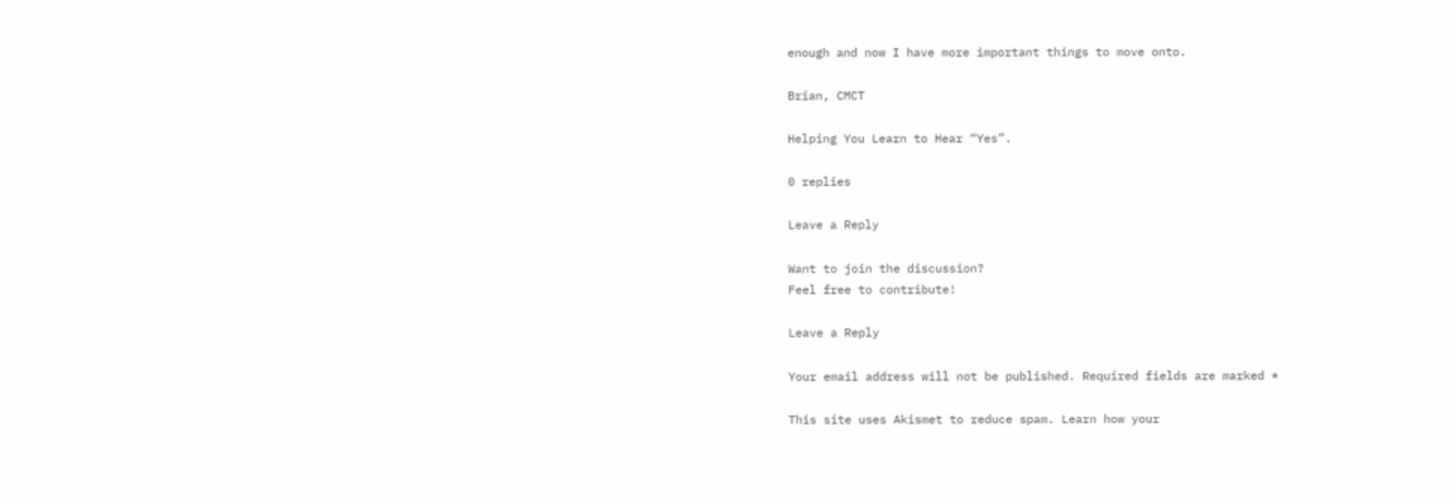enough and now I have more important things to move onto.

Brian, CMCT

Helping You Learn to Hear “Yes”.

0 replies

Leave a Reply

Want to join the discussion?
Feel free to contribute!

Leave a Reply

Your email address will not be published. Required fields are marked *

This site uses Akismet to reduce spam. Learn how your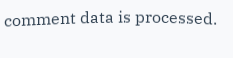comment data is processed.